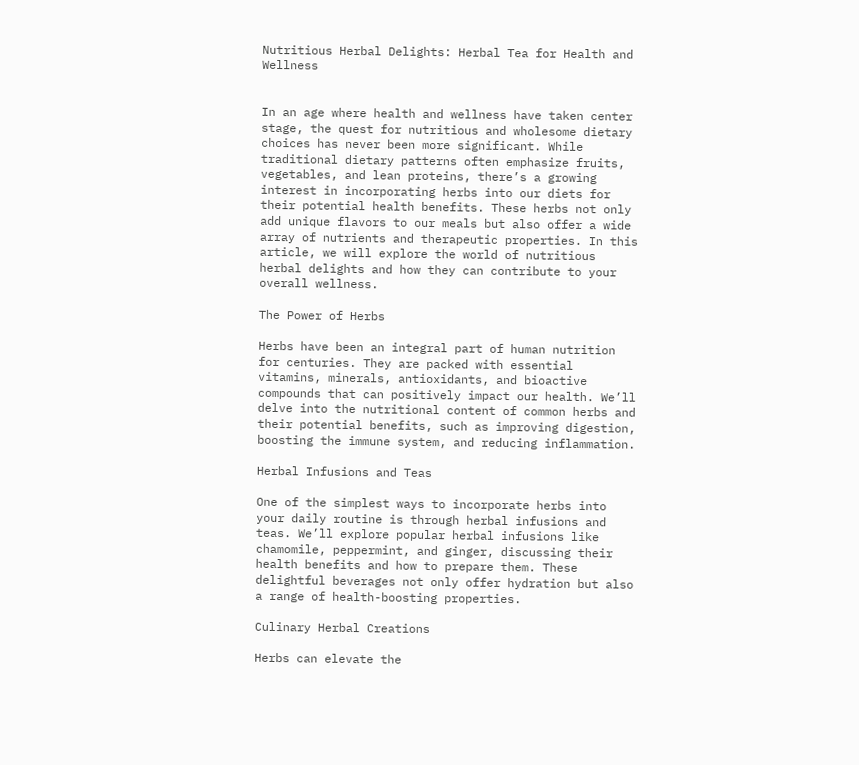Nutritious Herbal Delights: Herbal Tea for Health and Wellness


In an age where health and wellness have taken center stage, the quest for nutritious and wholesome dietary choices has never been more significant. While traditional dietary patterns often emphasize fruits, vegetables, and lean proteins, there’s a growing interest in incorporating herbs into our diets for their potential health benefits. These herbs not only add unique flavors to our meals but also offer a wide array of nutrients and therapeutic properties. In this article, we will explore the world of nutritious herbal delights and how they can contribute to your overall wellness.

The Power of Herbs

Herbs have been an integral part of human nutrition for centuries. They are packed with essential vitamins, minerals, antioxidants, and bioactive compounds that can positively impact our health. We’ll delve into the nutritional content of common herbs and their potential benefits, such as improving digestion, boosting the immune system, and reducing inflammation.

Herbal Infusions and Teas

One of the simplest ways to incorporate herbs into your daily routine is through herbal infusions and teas. We’ll explore popular herbal infusions like chamomile, peppermint, and ginger, discussing their health benefits and how to prepare them. These delightful beverages not only offer hydration but also a range of health-boosting properties.

Culinary Herbal Creations

Herbs can elevate the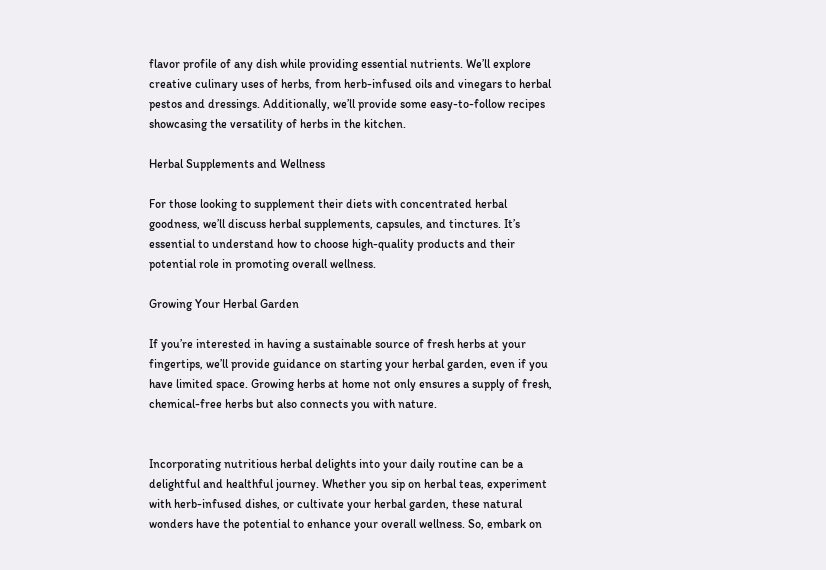flavor profile of any dish while providing essential nutrients. We’ll explore creative culinary uses of herbs, from herb-infused oils and vinegars to herbal pestos and dressings. Additionally, we’ll provide some easy-to-follow recipes showcasing the versatility of herbs in the kitchen.

Herbal Supplements and Wellness

For those looking to supplement their diets with concentrated herbal goodness, we’ll discuss herbal supplements, capsules, and tinctures. It’s essential to understand how to choose high-quality products and their potential role in promoting overall wellness.

Growing Your Herbal Garden

If you’re interested in having a sustainable source of fresh herbs at your fingertips, we’ll provide guidance on starting your herbal garden, even if you have limited space. Growing herbs at home not only ensures a supply of fresh, chemical-free herbs but also connects you with nature.


Incorporating nutritious herbal delights into your daily routine can be a delightful and healthful journey. Whether you sip on herbal teas, experiment with herb-infused dishes, or cultivate your herbal garden, these natural wonders have the potential to enhance your overall wellness. So, embark on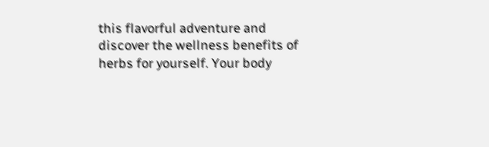this flavorful adventure and discover the wellness benefits of herbs for yourself. Your body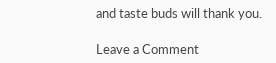and taste buds will thank you.

Leave a Comment